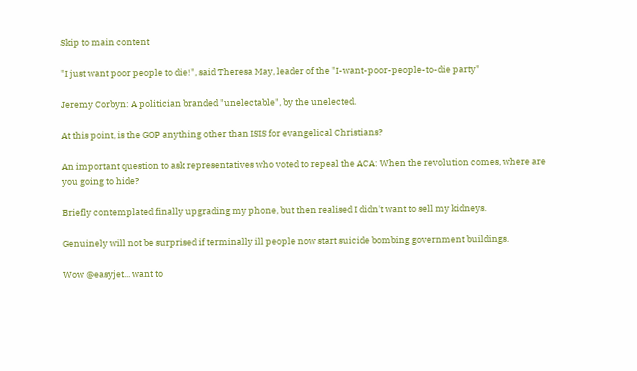Skip to main content

"I just want poor people to die!", said Theresa May, leader of the "I-want-poor-people-to-die party"

Jeremy Corbyn: A politician branded "unelectable", by the unelected.

At this point, is the GOP anything other than ISIS for evangelical Christians?

An important question to ask representatives who voted to repeal the ACA: When the revolution comes, where are you going to hide?

Briefly contemplated finally upgrading my phone, but then realised I didn't want to sell my kidneys.

Genuinely will not be surprised if terminally ill people now start suicide bombing government buildings.

Wow @easyjet... want to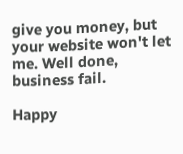give you money, but your website won't let me. Well done, business fail.

Happy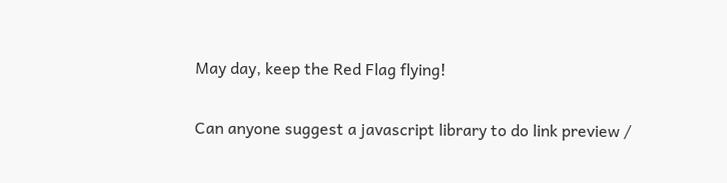May day, keep the Red Flag flying!

Can anyone suggest a javascript library to do link preview /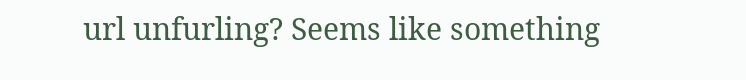url unfurling? Seems like something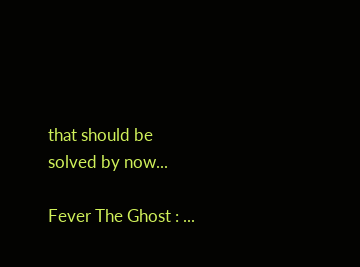that should be solved by now...

Fever The Ghost : ...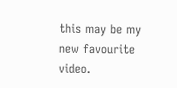this may be my new favourite video.